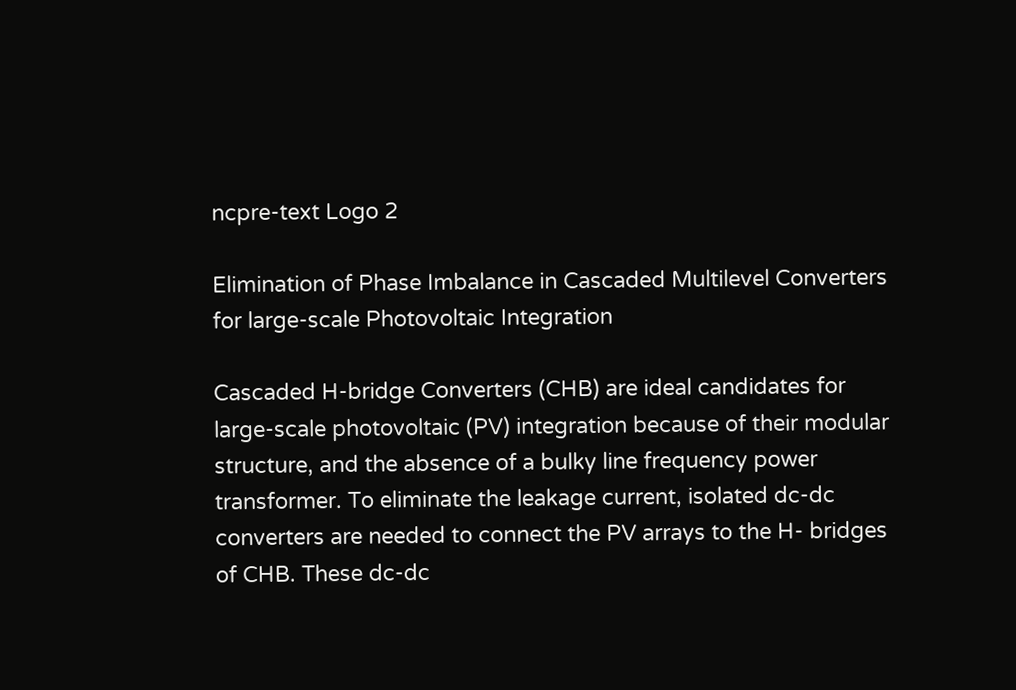ncpre-text Logo 2

Elimination of Phase Imbalance in Cascaded Multilevel Converters for large-scale Photovoltaic Integration

Cascaded H-bridge Converters (CHB) are ideal candidates for large-scale photovoltaic (PV) integration because of their modular structure, and the absence of a bulky line frequency power transformer. To eliminate the leakage current, isolated dc-dc converters are needed to connect the PV arrays to the H- bridges of CHB. These dc-dc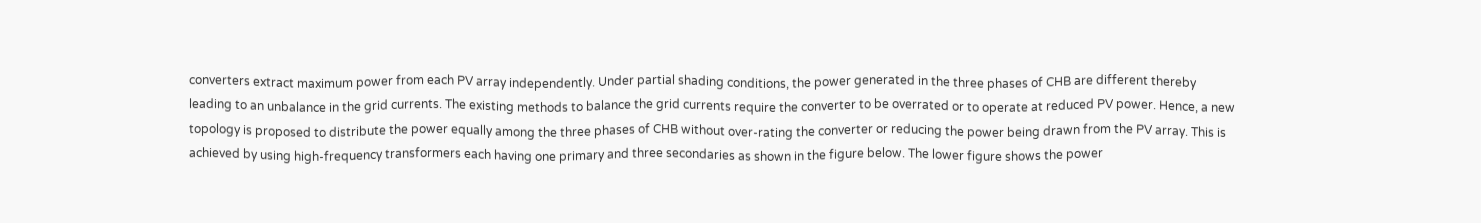converters extract maximum power from each PV array independently. Under partial shading conditions, the power generated in the three phases of CHB are different thereby leading to an unbalance in the grid currents. The existing methods to balance the grid currents require the converter to be overrated or to operate at reduced PV power. Hence, a new topology is proposed to distribute the power equally among the three phases of CHB without over-rating the converter or reducing the power being drawn from the PV array. This is achieved by using high-frequency transformers each having one primary and three secondaries as shown in the figure below. The lower figure shows the power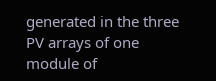generated in the three PV arrays of one module of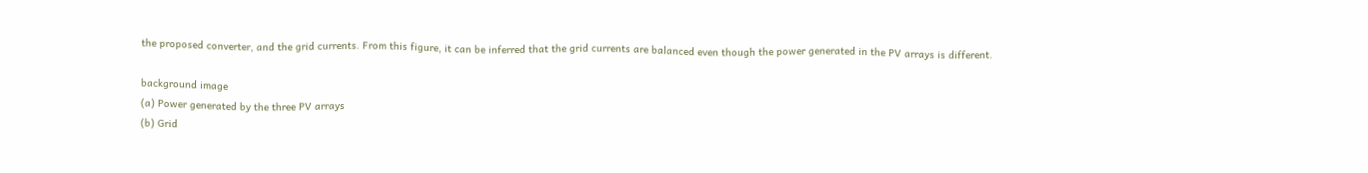the proposed converter, and the grid currents. From this figure, it can be inferred that the grid currents are balanced even though the power generated in the PV arrays is different.

background image
(a) Power generated by the three PV arrays
(b) Grid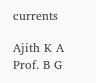currents

Ajith K A
Prof. B G